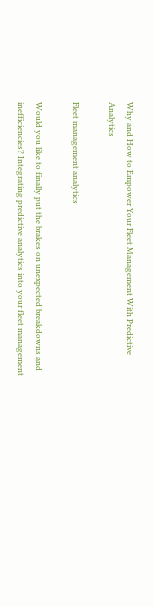Why and How to Empower Your Fleet Management With Predictive Analytics

Fleet management analytics

Would you like to finally put the brakes on unexpected breakdowns and inefficiencies? Integrating predictive analytics into your fleet management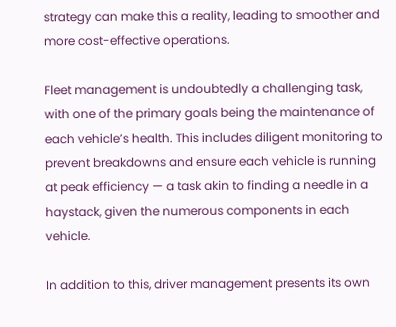strategy can make this a reality, leading to smoother and more cost-effective operations.

Fleet management is undoubtedly a challenging task, with one of the primary goals being the maintenance of each vehicle’s health. This includes diligent monitoring to prevent breakdowns and ensure each vehicle is running at peak efficiency — a task akin to finding a needle in a haystack, given the numerous components in each vehicle.

In addition to this, driver management presents its own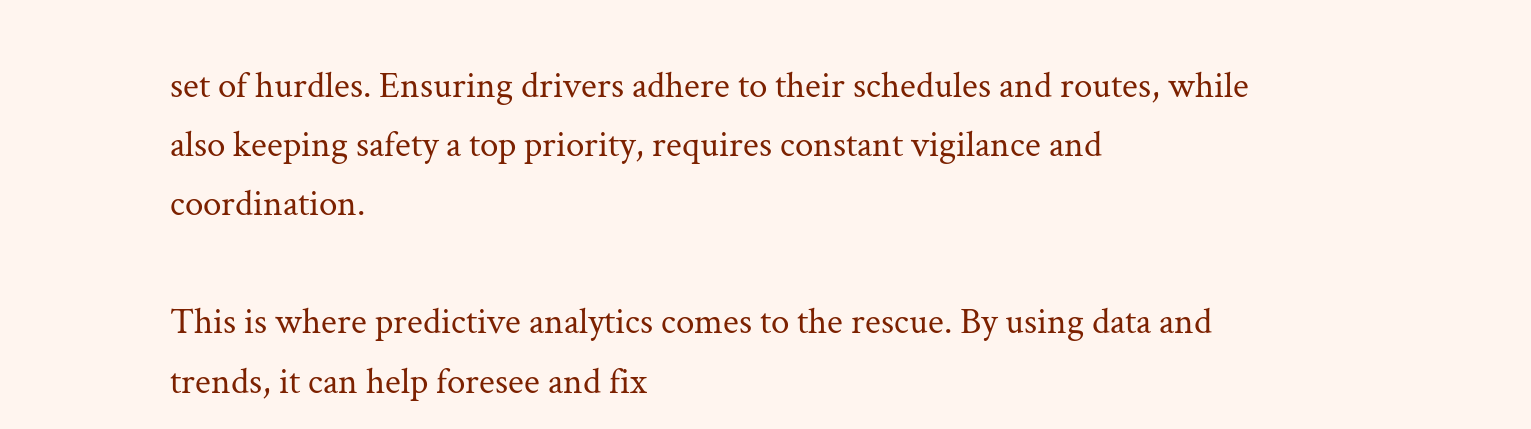set of hurdles. Ensuring drivers adhere to their schedules and routes, while also keeping safety a top priority, requires constant vigilance and coordination.

This is where predictive analytics comes to the rescue. By using data and trends, it can help foresee and fix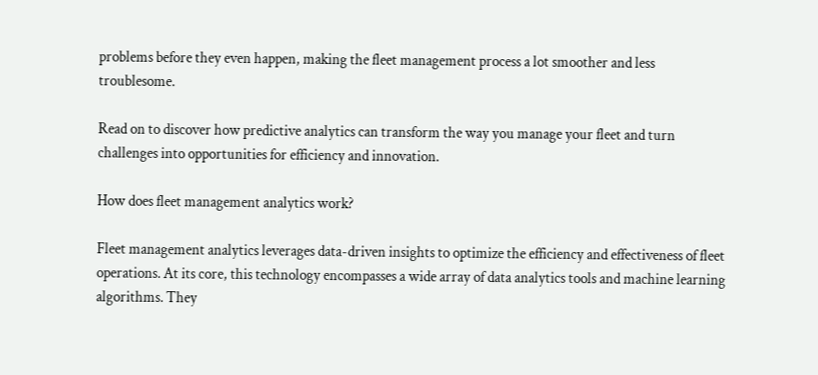problems before they even happen, making the fleet management process a lot smoother and less troublesome.

Read on to discover how predictive analytics can transform the way you manage your fleet and turn challenges into opportunities for efficiency and innovation.

How does fleet management analytics work?

Fleet management analytics leverages data-driven insights to optimize the efficiency and effectiveness of fleet operations. At its core, this technology encompasses a wide array of data analytics tools and machine learning algorithms. They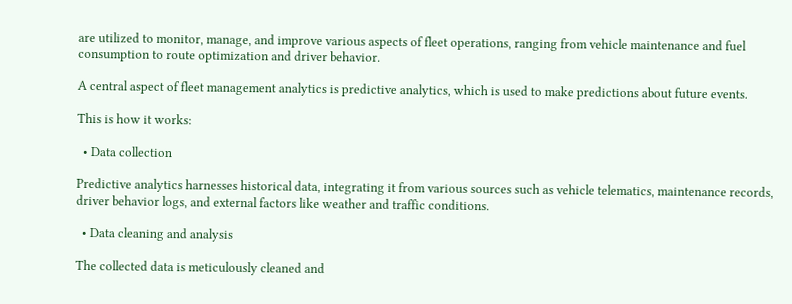are utilized to monitor, manage, and improve various aspects of fleet operations, ranging from vehicle maintenance and fuel consumption to route optimization and driver behavior.

A central aspect of fleet management analytics is predictive analytics, which is used to make predictions about future events.

This is how it works:

  • Data collection

Predictive analytics harnesses historical data, integrating it from various sources such as vehicle telematics, maintenance records, driver behavior logs, and external factors like weather and traffic conditions.

  • Data cleaning and analysis

The collected data is meticulously cleaned and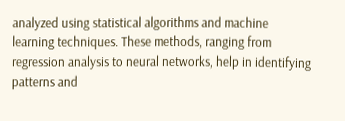analyzed using statistical algorithms and machine learning techniques. These methods, ranging from regression analysis to neural networks, help in identifying patterns and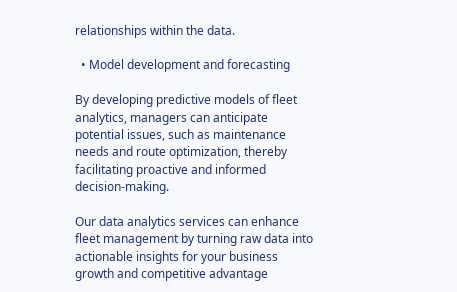relationships within the data.

  • Model development and forecasting

By developing predictive models of fleet analytics, managers can anticipate potential issues, such as maintenance needs and route optimization, thereby facilitating proactive and informed decision-making.

Our data analytics services can enhance fleet management by turning raw data into actionable insights for your business growth and competitive advantage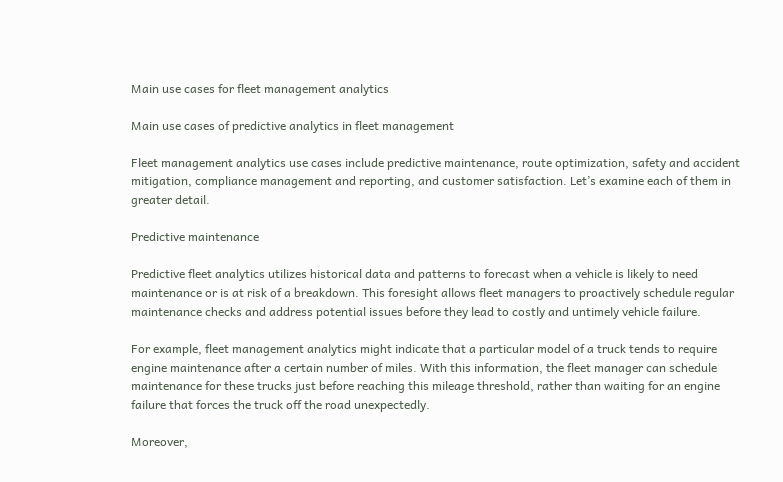Main use cases for fleet management analytics

Main use cases of predictive analytics in fleet management

Fleet management analytics use cases include predictive maintenance, route optimization, safety and accident mitigation, compliance management and reporting, and customer satisfaction. Let’s examine each of them in greater detail.

Predictive maintenance

Predictive fleet analytics utilizes historical data and patterns to forecast when a vehicle is likely to need maintenance or is at risk of a breakdown. This foresight allows fleet managers to proactively schedule regular maintenance checks and address potential issues before they lead to costly and untimely vehicle failure.

For example, fleet management analytics might indicate that a particular model of a truck tends to require engine maintenance after a certain number of miles. With this information, the fleet manager can schedule maintenance for these trucks just before reaching this mileage threshold, rather than waiting for an engine failure that forces the truck off the road unexpectedly.

Moreover,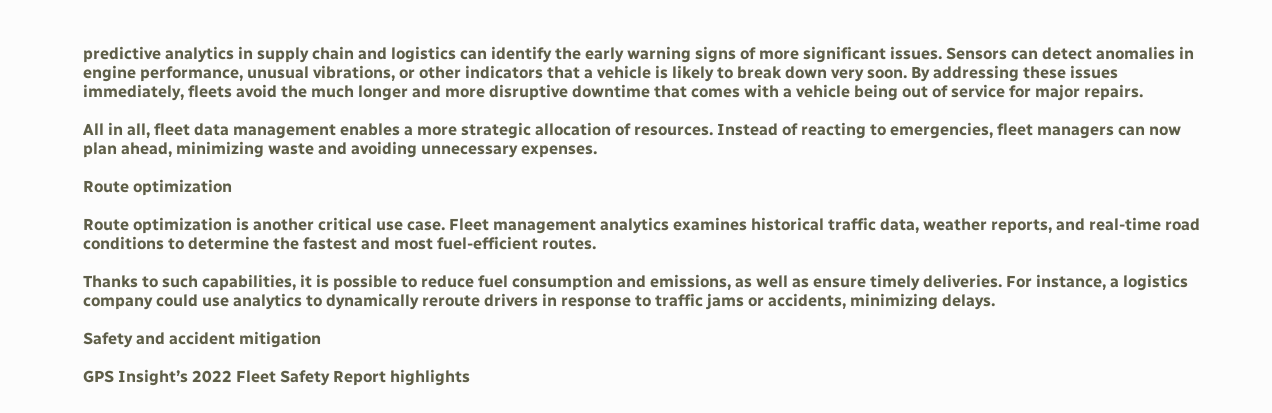predictive analytics in supply chain and logistics can identify the early warning signs of more significant issues. Sensors can detect anomalies in engine performance, unusual vibrations, or other indicators that a vehicle is likely to break down very soon. By addressing these issues immediately, fleets avoid the much longer and more disruptive downtime that comes with a vehicle being out of service for major repairs.

All in all, fleet data management enables a more strategic allocation of resources. Instead of reacting to emergencies, fleet managers can now plan ahead, minimizing waste and avoiding unnecessary expenses.

Route optimization

Route optimization is another critical use case. Fleet management analytics examines historical traffic data, weather reports, and real-time road conditions to determine the fastest and most fuel-efficient routes.

Thanks to such capabilities, it is possible to reduce fuel consumption and emissions, as well as ensure timely deliveries. For instance, a logistics company could use analytics to dynamically reroute drivers in response to traffic jams or accidents, minimizing delays.

Safety and accident mitigation

GPS Insight’s 2022 Fleet Safety Report highlights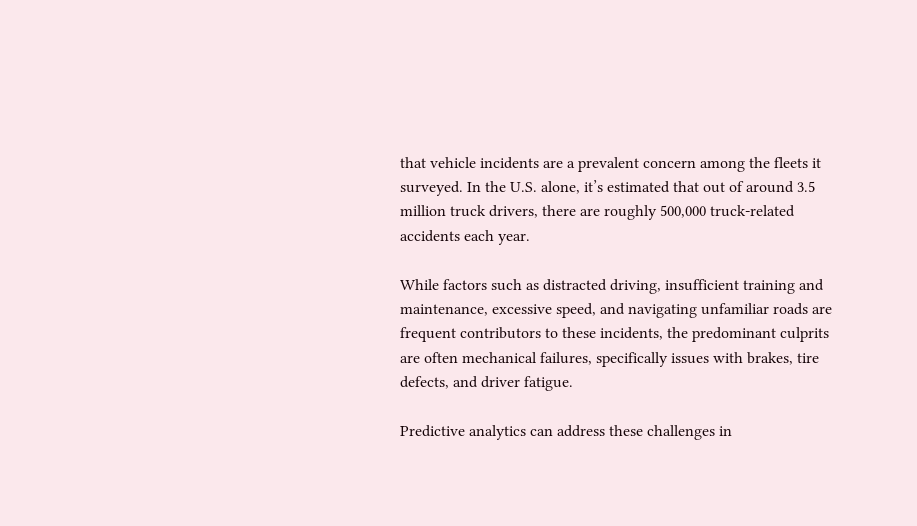that vehicle incidents are a prevalent concern among the fleets it surveyed. In the U.S. alone, it’s estimated that out of around 3.5 million truck drivers, there are roughly 500,000 truck-related accidents each year.

While factors such as distracted driving, insufficient training and maintenance, excessive speed, and navigating unfamiliar roads are frequent contributors to these incidents, the predominant culprits are often mechanical failures, specifically issues with brakes, tire defects, and driver fatigue.

Predictive analytics can address these challenges in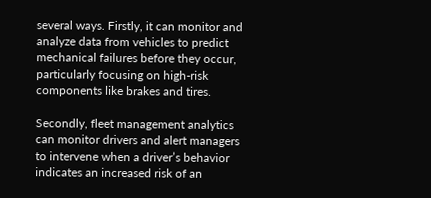several ways. Firstly, it can monitor and analyze data from vehicles to predict mechanical failures before they occur, particularly focusing on high-risk components like brakes and tires.

Secondly, fleet management analytics can monitor drivers and alert managers to intervene when a driver’s behavior indicates an increased risk of an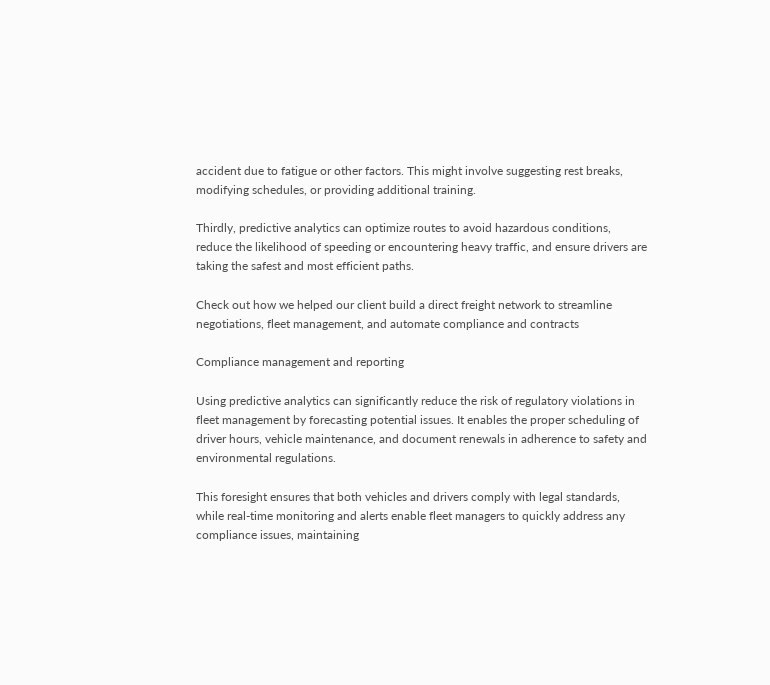accident due to fatigue or other factors. This might involve suggesting rest breaks, modifying schedules, or providing additional training.

Thirdly, predictive analytics can optimize routes to avoid hazardous conditions, reduce the likelihood of speeding or encountering heavy traffic, and ensure drivers are taking the safest and most efficient paths.

Check out how we helped our client build a direct freight network to streamline negotiations, fleet management, and automate compliance and contracts

Compliance management and reporting

Using predictive analytics can significantly reduce the risk of regulatory violations in fleet management by forecasting potential issues. It enables the proper scheduling of driver hours, vehicle maintenance, and document renewals in adherence to safety and environmental regulations.

This foresight ensures that both vehicles and drivers comply with legal standards, while real-time monitoring and alerts enable fleet managers to quickly address any compliance issues, maintaining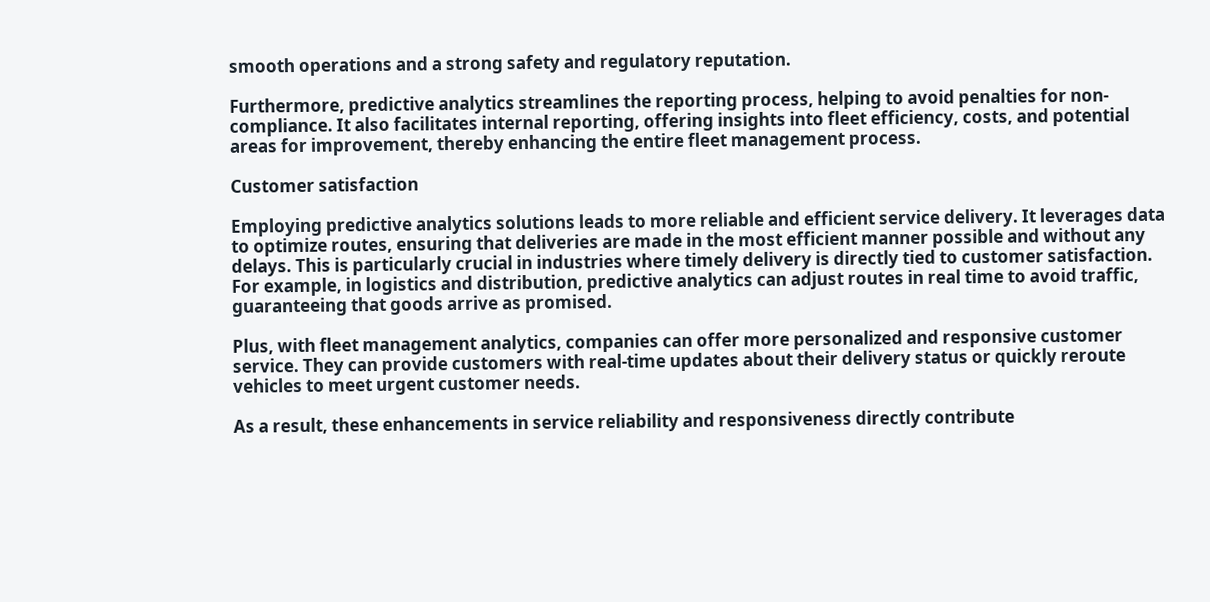smooth operations and a strong safety and regulatory reputation.

Furthermore, predictive analytics streamlines the reporting process, helping to avoid penalties for non-compliance. It also facilitates internal reporting, offering insights into fleet efficiency, costs, and potential areas for improvement, thereby enhancing the entire fleet management process.

Customer satisfaction

Employing predictive analytics solutions leads to more reliable and efficient service delivery. It leverages data to optimize routes, ensuring that deliveries are made in the most efficient manner possible and without any delays. This is particularly crucial in industries where timely delivery is directly tied to customer satisfaction. For example, in logistics and distribution, predictive analytics can adjust routes in real time to avoid traffic, guaranteeing that goods arrive as promised.

Plus, with fleet management analytics, companies can offer more personalized and responsive customer service. They can provide customers with real-time updates about their delivery status or quickly reroute vehicles to meet urgent customer needs.

As a result, these enhancements in service reliability and responsiveness directly contribute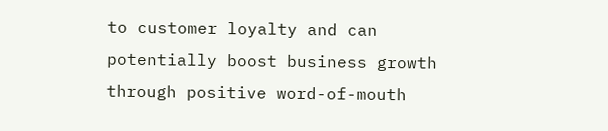to customer loyalty and can potentially boost business growth through positive word-of-mouth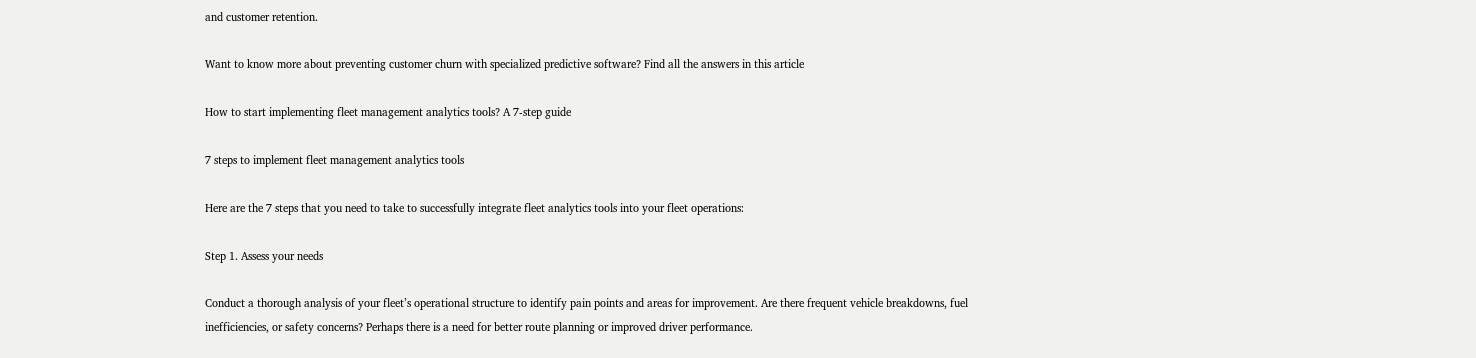and customer retention.

Want to know more about preventing customer churn with specialized predictive software? Find all the answers in this article

How to start implementing fleet management analytics tools? A 7-step guide

7 steps to implement fleet management analytics tools

Here are the 7 steps that you need to take to successfully integrate fleet analytics tools into your fleet operations:

Step 1. Assess your needs

Conduct a thorough analysis of your fleet’s operational structure to identify pain points and areas for improvement. Are there frequent vehicle breakdowns, fuel inefficiencies, or safety concerns? Perhaps there is a need for better route planning or improved driver performance.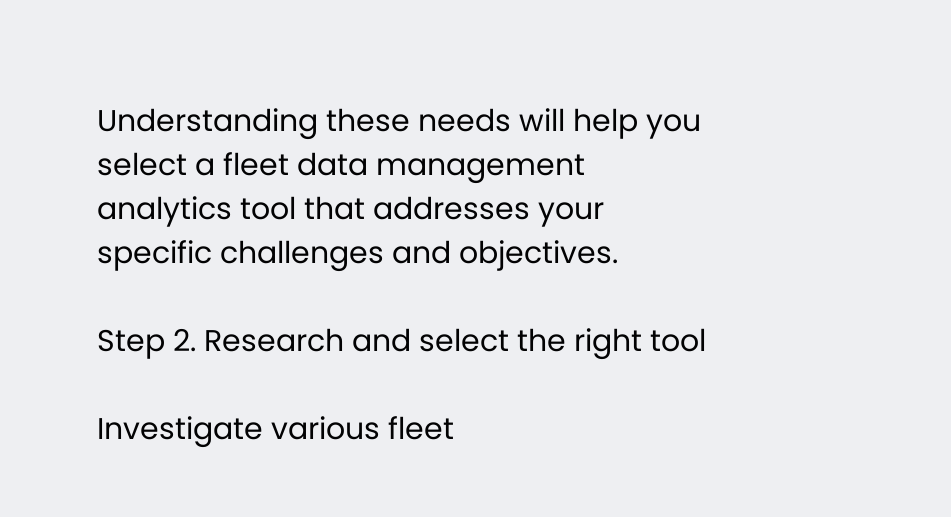Understanding these needs will help you select a fleet data management analytics tool that addresses your specific challenges and objectives.

Step 2. Research and select the right tool

Investigate various fleet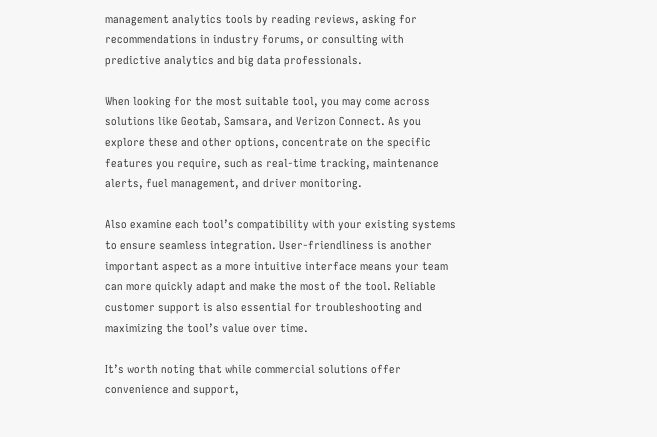management analytics tools by reading reviews, asking for recommendations in industry forums, or consulting with predictive analytics and big data professionals.

When looking for the most suitable tool, you may come across solutions like Geotab, Samsara, and Verizon Connect. As you explore these and other options, concentrate on the specific features you require, such as real-time tracking, maintenance alerts, fuel management, and driver monitoring.

Also examine each tool’s compatibility with your existing systems to ensure seamless integration. User-friendliness is another important aspect as a more intuitive interface means your team can more quickly adapt and make the most of the tool. Reliable customer support is also essential for troubleshooting and maximizing the tool’s value over time.

It’s worth noting that while commercial solutions offer convenience and support,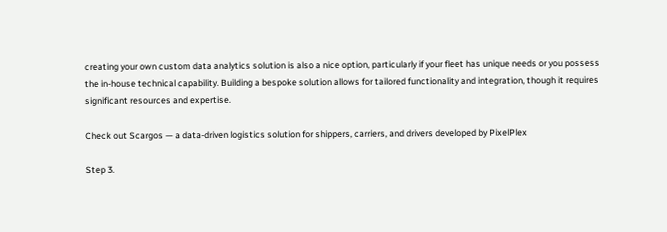creating your own custom data analytics solution is also a nice option, particularly if your fleet has unique needs or you possess the in-house technical capability. Building a bespoke solution allows for tailored functionality and integration, though it requires significant resources and expertise.

Check out Scargos — a data-driven logistics solution for shippers, carriers, and drivers developed by PixelPlex

Step 3.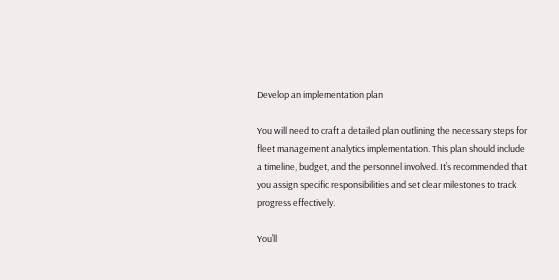Develop an implementation plan

You will need to craft a detailed plan outlining the necessary steps for fleet management analytics implementation. This plan should include a timeline, budget, and the personnel involved. It’s recommended that you assign specific responsibilities and set clear milestones to track progress effectively.

You’ll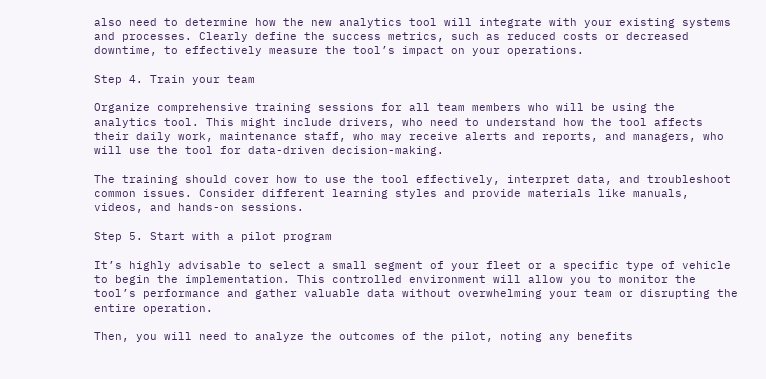also need to determine how the new analytics tool will integrate with your existing systems and processes. Clearly define the success metrics, such as reduced costs or decreased downtime, to effectively measure the tool’s impact on your operations.

Step 4. Train your team

Organize comprehensive training sessions for all team members who will be using the analytics tool. This might include drivers, who need to understand how the tool affects their daily work, maintenance staff, who may receive alerts and reports, and managers, who will use the tool for data-driven decision-making.

The training should cover how to use the tool effectively, interpret data, and troubleshoot common issues. Consider different learning styles and provide materials like manuals, videos, and hands-on sessions.

Step 5. Start with a pilot program

It’s highly advisable to select a small segment of your fleet or a specific type of vehicle to begin the implementation. This controlled environment will allow you to monitor the tool’s performance and gather valuable data without overwhelming your team or disrupting the entire operation.

Then, you will need to analyze the outcomes of the pilot, noting any benefits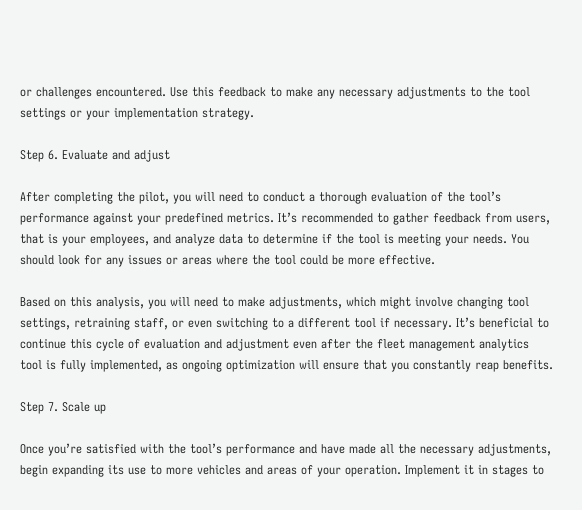or challenges encountered. Use this feedback to make any necessary adjustments to the tool settings or your implementation strategy.

Step 6. Evaluate and adjust

After completing the pilot, you will need to conduct a thorough evaluation of the tool’s performance against your predefined metrics. It’s recommended to gather feedback from users, that is your employees, and analyze data to determine if the tool is meeting your needs. You should look for any issues or areas where the tool could be more effective.

Based on this analysis, you will need to make adjustments, which might involve changing tool settings, retraining staff, or even switching to a different tool if necessary. It’s beneficial to continue this cycle of evaluation and adjustment even after the fleet management analytics tool is fully implemented, as ongoing optimization will ensure that you constantly reap benefits.

Step 7. Scale up

Once you’re satisfied with the tool’s performance and have made all the necessary adjustments, begin expanding its use to more vehicles and areas of your operation. Implement it in stages to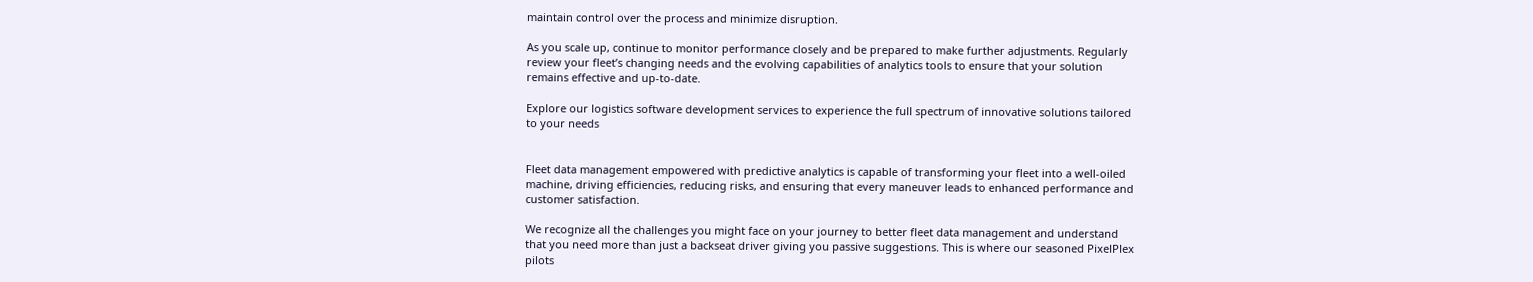maintain control over the process and minimize disruption.

As you scale up, continue to monitor performance closely and be prepared to make further adjustments. Regularly review your fleet’s changing needs and the evolving capabilities of analytics tools to ensure that your solution remains effective and up-to-date.

Explore our logistics software development services to experience the full spectrum of innovative solutions tailored to your needs


Fleet data management empowered with predictive analytics is capable of transforming your fleet into a well-oiled machine, driving efficiencies, reducing risks, and ensuring that every maneuver leads to enhanced performance and customer satisfaction.

We recognize all the challenges you might face on your journey to better fleet data management and understand that you need more than just a backseat driver giving you passive suggestions. This is where our seasoned PixelPlex pilots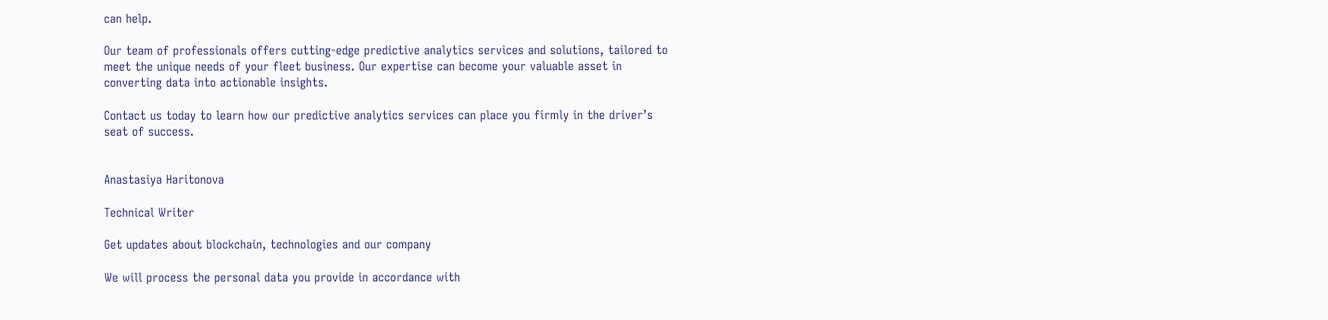can help.

Our team of professionals offers cutting-edge predictive analytics services and solutions, tailored to meet the unique needs of your fleet business. Our expertise can become your valuable asset in converting data into actionable insights.

Contact us today to learn how our predictive analytics services can place you firmly in the driver’s seat of success.


Anastasiya Haritonova

Technical Writer

Get updates about blockchain, technologies and our company

We will process the personal data you provide in accordance with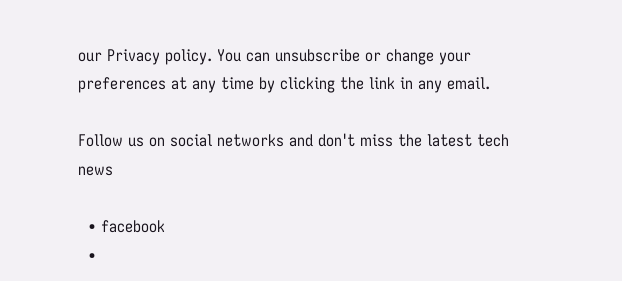our Privacy policy. You can unsubscribe or change your preferences at any time by clicking the link in any email.

Follow us on social networks and don't miss the latest tech news

  • facebook
  •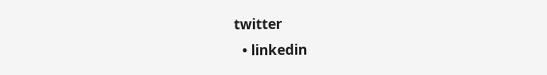twitter
  • linkedin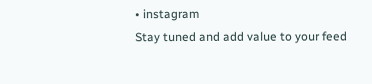• instagram
Stay tuned and add value to your feed